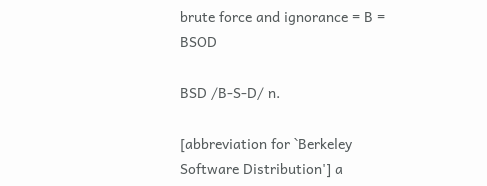brute force and ignorance = B = BSOD

BSD /B-S-D/ n.

[abbreviation for `Berkeley Software Distribution'] a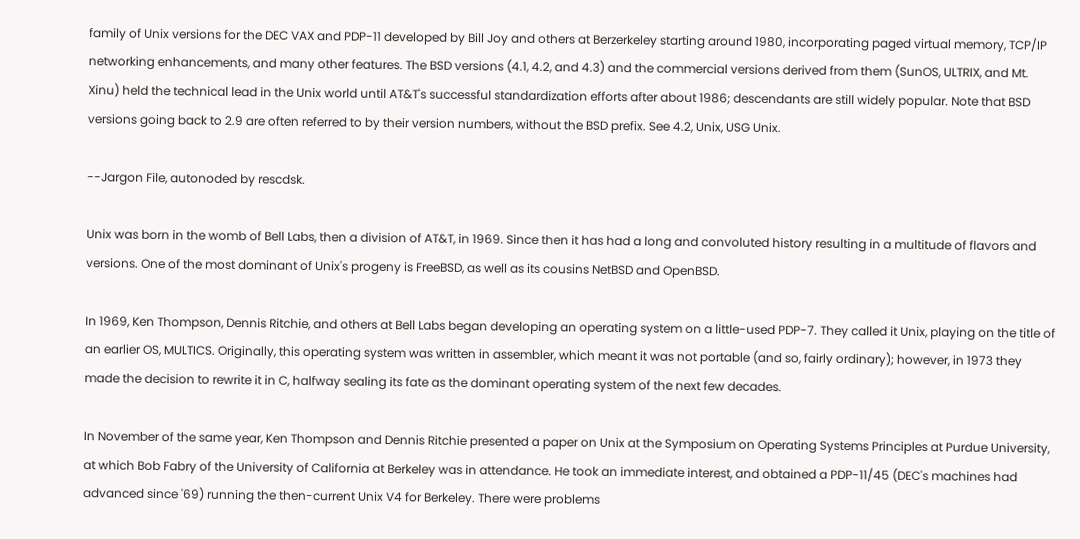family of Unix versions for the DEC VAX and PDP-11 developed by Bill Joy and others at Berzerkeley starting around 1980, incorporating paged virtual memory, TCP/IP networking enhancements, and many other features. The BSD versions (4.1, 4.2, and 4.3) and the commercial versions derived from them (SunOS, ULTRIX, and Mt. Xinu) held the technical lead in the Unix world until AT&T's successful standardization efforts after about 1986; descendants are still widely popular. Note that BSD versions going back to 2.9 are often referred to by their version numbers, without the BSD prefix. See 4.2, Unix, USG Unix.

--Jargon File, autonoded by rescdsk.

Unix was born in the womb of Bell Labs, then a division of AT&T, in 1969. Since then it has had a long and convoluted history resulting in a multitude of flavors and versions. One of the most dominant of Unix's progeny is FreeBSD, as well as its cousins NetBSD and OpenBSD.

In 1969, Ken Thompson, Dennis Ritchie, and others at Bell Labs began developing an operating system on a little-used PDP-7. They called it Unix, playing on the title of an earlier OS, MULTICS. Originally, this operating system was written in assembler, which meant it was not portable (and so, fairly ordinary); however, in 1973 they made the decision to rewrite it in C, halfway sealing its fate as the dominant operating system of the next few decades.

In November of the same year, Ken Thompson and Dennis Ritchie presented a paper on Unix at the Symposium on Operating Systems Principles at Purdue University, at which Bob Fabry of the University of California at Berkeley was in attendance. He took an immediate interest, and obtained a PDP-11/45 (DEC's machines had advanced since '69) running the then-current Unix V4 for Berkeley. There were problems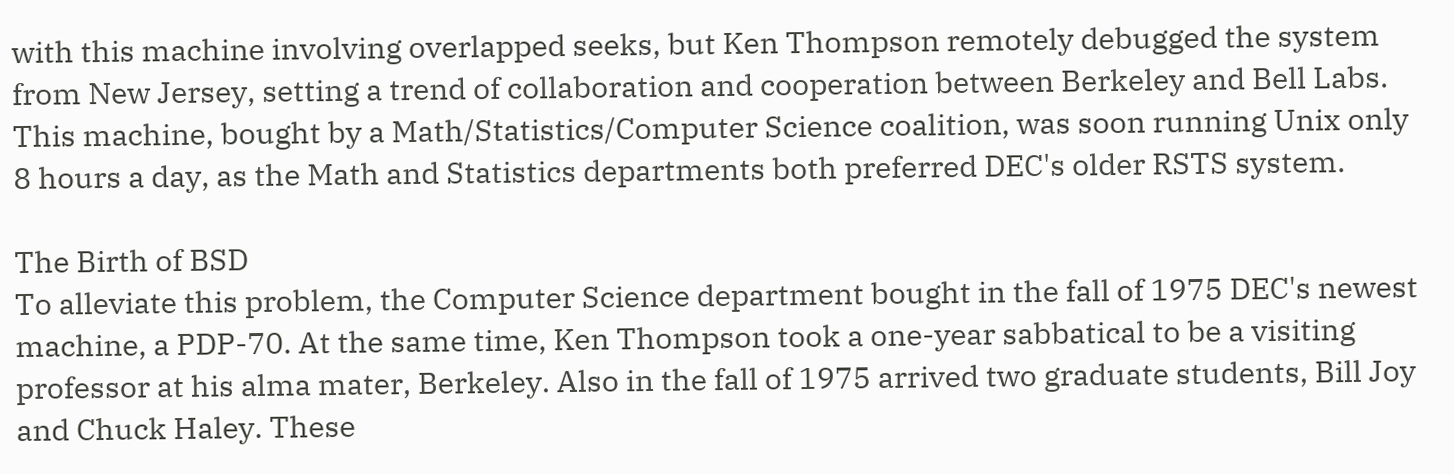with this machine involving overlapped seeks, but Ken Thompson remotely debugged the system from New Jersey, setting a trend of collaboration and cooperation between Berkeley and Bell Labs. This machine, bought by a Math/Statistics/Computer Science coalition, was soon running Unix only 8 hours a day, as the Math and Statistics departments both preferred DEC's older RSTS system.

The Birth of BSD
To alleviate this problem, the Computer Science department bought in the fall of 1975 DEC's newest machine, a PDP-70. At the same time, Ken Thompson took a one-year sabbatical to be a visiting professor at his alma mater, Berkeley. Also in the fall of 1975 arrived two graduate students, Bill Joy and Chuck Haley. These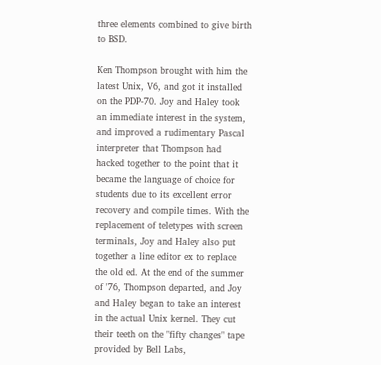three elements combined to give birth to BSD.

Ken Thompson brought with him the latest Unix, V6, and got it installed on the PDP-70. Joy and Haley took an immediate interest in the system, and improved a rudimentary Pascal interpreter that Thompson had hacked together to the point that it became the language of choice for students due to its excellent error recovery and compile times. With the replacement of teletypes with screen terminals, Joy and Haley also put together a line editor ex to replace the old ed. At the end of the summer of '76, Thompson departed, and Joy and Haley began to take an interest in the actual Unix kernel. They cut their teeth on the "fifty changes" tape provided by Bell Labs,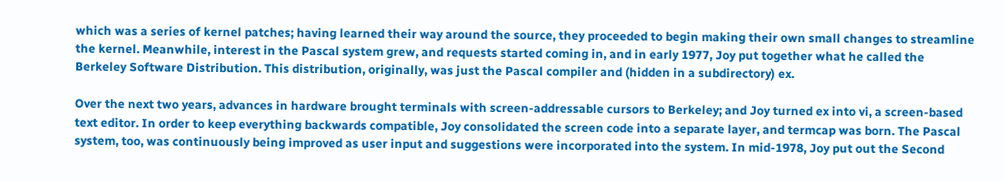which was a series of kernel patches; having learned their way around the source, they proceeded to begin making their own small changes to streamline the kernel. Meanwhile, interest in the Pascal system grew, and requests started coming in, and in early 1977, Joy put together what he called the Berkeley Software Distribution. This distribution, originally, was just the Pascal compiler and (hidden in a subdirectory) ex.

Over the next two years, advances in hardware brought terminals with screen-addressable cursors to Berkeley; and Joy turned ex into vi, a screen-based text editor. In order to keep everything backwards compatible, Joy consolidated the screen code into a separate layer, and termcap was born. The Pascal system, too, was continuously being improved as user input and suggestions were incorporated into the system. In mid-1978, Joy put out the Second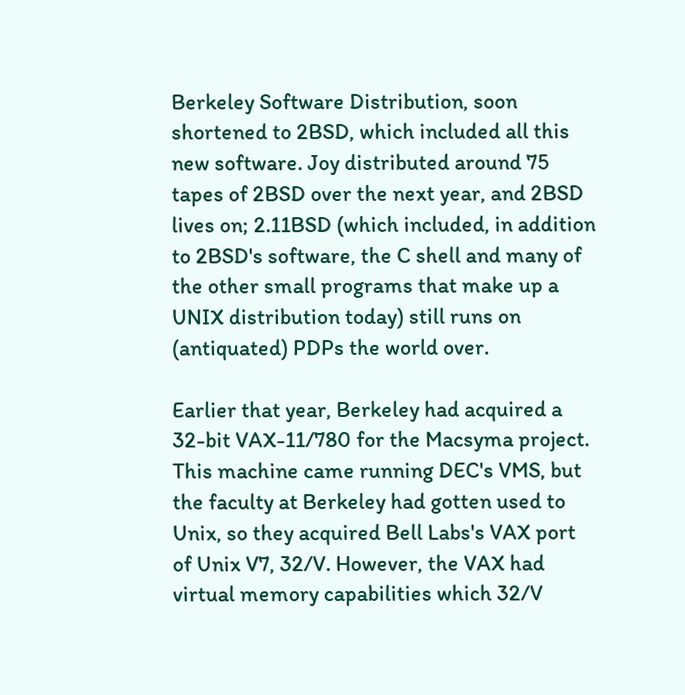Berkeley Software Distribution, soon shortened to 2BSD, which included all this new software. Joy distributed around 75 tapes of 2BSD over the next year, and 2BSD lives on; 2.11BSD (which included, in addition to 2BSD's software, the C shell and many of the other small programs that make up a UNIX distribution today) still runs on (antiquated) PDPs the world over.

Earlier that year, Berkeley had acquired a 32-bit VAX-11/780 for the Macsyma project. This machine came running DEC's VMS, but the faculty at Berkeley had gotten used to Unix, so they acquired Bell Labs's VAX port of Unix V7, 32/V. However, the VAX had virtual memory capabilities which 32/V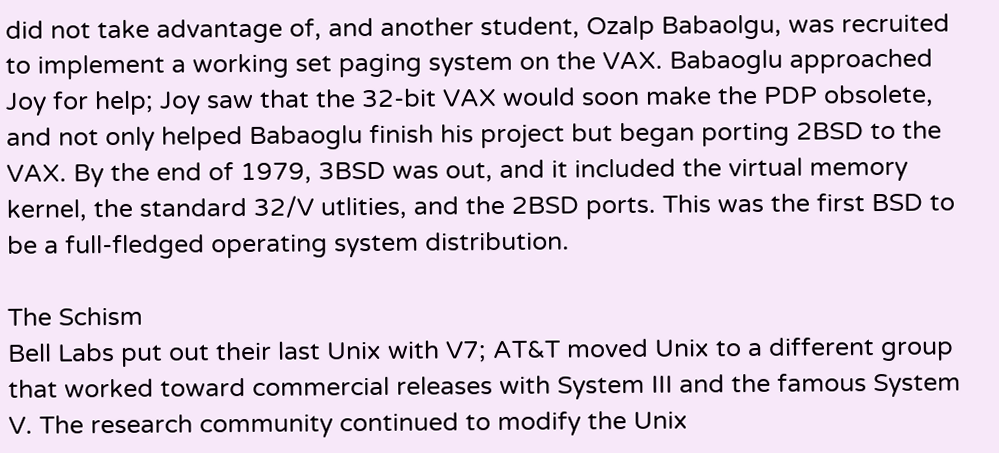did not take advantage of, and another student, Ozalp Babaolgu, was recruited to implement a working set paging system on the VAX. Babaoglu approached Joy for help; Joy saw that the 32-bit VAX would soon make the PDP obsolete, and not only helped Babaoglu finish his project but began porting 2BSD to the VAX. By the end of 1979, 3BSD was out, and it included the virtual memory kernel, the standard 32/V utlities, and the 2BSD ports. This was the first BSD to be a full-fledged operating system distribution.

The Schism
Bell Labs put out their last Unix with V7; AT&T moved Unix to a different group that worked toward commercial releases with System III and the famous System V. The research community continued to modify the Unix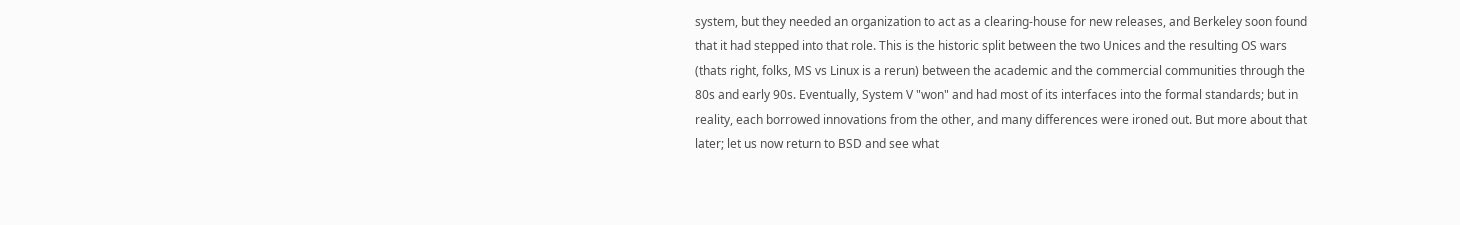system, but they needed an organization to act as a clearing-house for new releases, and Berkeley soon found that it had stepped into that role. This is the historic split between the two Unices and the resulting OS wars (thats right, folks, MS vs Linux is a rerun) between the academic and the commercial communities through the 80s and early 90s. Eventually, System V "won" and had most of its interfaces into the formal standards; but in reality, each borrowed innovations from the other, and many differences were ironed out. But more about that later; let us now return to BSD and see what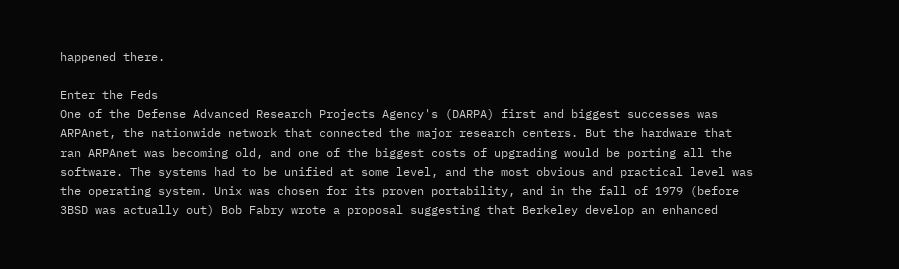happened there.

Enter the Feds
One of the Defense Advanced Research Projects Agency's (DARPA) first and biggest successes was ARPAnet, the nationwide network that connected the major research centers. But the hardware that ran ARPAnet was becoming old, and one of the biggest costs of upgrading would be porting all the software. The systems had to be unified at some level, and the most obvious and practical level was the operating system. Unix was chosen for its proven portability, and in the fall of 1979 (before 3BSD was actually out) Bob Fabry wrote a proposal suggesting that Berkeley develop an enhanced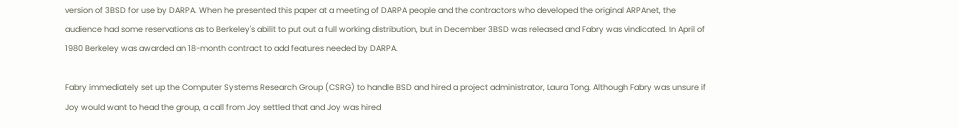version of 3BSD for use by DARPA. When he presented this paper at a meeting of DARPA people and the contractors who developed the original ARPAnet, the audience had some reservations as to Berkeley's abilit to put out a full working distribution, but in December 3BSD was released and Fabry was vindicated. In April of 1980 Berkeley was awarded an 18-month contract to add features needed by DARPA.

Fabry immediately set up the Computer Systems Research Group (CSRG) to handle BSD and hired a project administrator, Laura Tong. Although Fabry was unsure if Joy would want to head the group, a call from Joy settled that and Joy was hired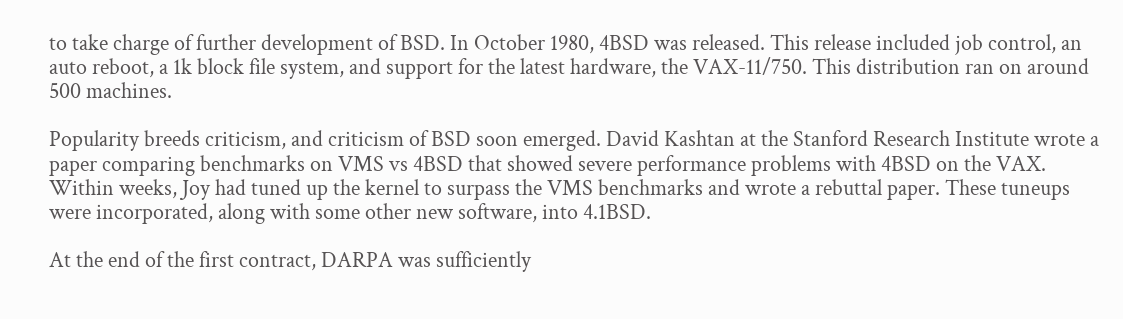to take charge of further development of BSD. In October 1980, 4BSD was released. This release included job control, an auto reboot, a 1k block file system, and support for the latest hardware, the VAX-11/750. This distribution ran on around 500 machines.

Popularity breeds criticism, and criticism of BSD soon emerged. David Kashtan at the Stanford Research Institute wrote a paper comparing benchmarks on VMS vs 4BSD that showed severe performance problems with 4BSD on the VAX. Within weeks, Joy had tuned up the kernel to surpass the VMS benchmarks and wrote a rebuttal paper. These tuneups were incorporated, along with some other new software, into 4.1BSD.

At the end of the first contract, DARPA was sufficiently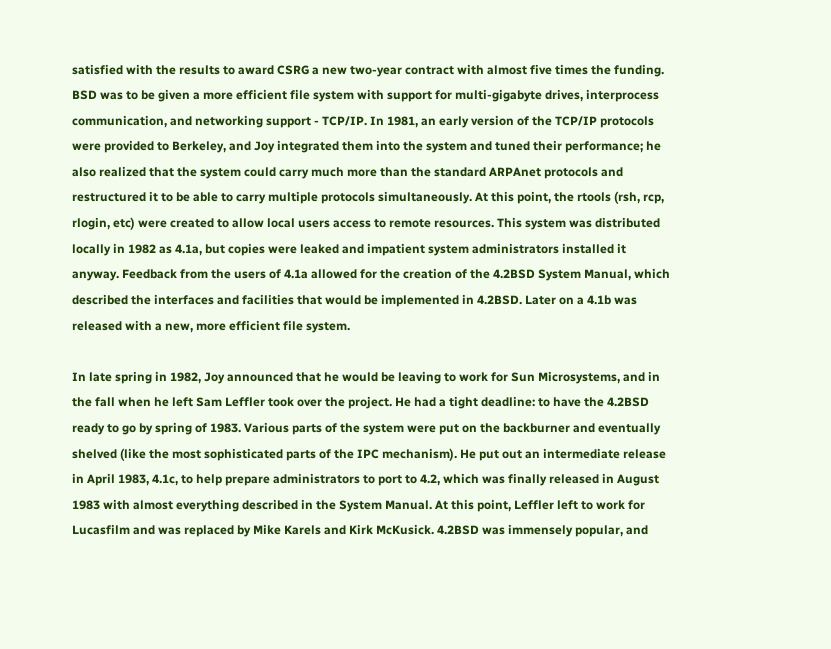satisfied with the results to award CSRG a new two-year contract with almost five times the funding. BSD was to be given a more efficient file system with support for multi-gigabyte drives, interprocess communication, and networking support - TCP/IP. In 1981, an early version of the TCP/IP protocols were provided to Berkeley, and Joy integrated them into the system and tuned their performance; he also realized that the system could carry much more than the standard ARPAnet protocols and restructured it to be able to carry multiple protocols simultaneously. At this point, the rtools (rsh, rcp, rlogin, etc) were created to allow local users access to remote resources. This system was distributed locally in 1982 as 4.1a, but copies were leaked and impatient system administrators installed it anyway. Feedback from the users of 4.1a allowed for the creation of the 4.2BSD System Manual, which described the interfaces and facilities that would be implemented in 4.2BSD. Later on a 4.1b was released with a new, more efficient file system.

In late spring in 1982, Joy announced that he would be leaving to work for Sun Microsystems, and in the fall when he left Sam Leffler took over the project. He had a tight deadline: to have the 4.2BSD ready to go by spring of 1983. Various parts of the system were put on the backburner and eventually shelved (like the most sophisticated parts of the IPC mechanism). He put out an intermediate release in April 1983, 4.1c, to help prepare administrators to port to 4.2, which was finally released in August 1983 with almost everything described in the System Manual. At this point, Leffler left to work for Lucasfilm and was replaced by Mike Karels and Kirk McKusick. 4.2BSD was immensely popular, and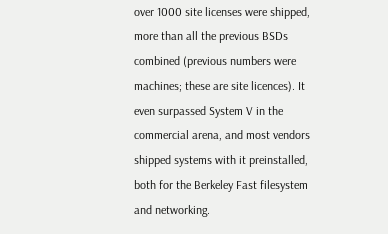over 1000 site licenses were shipped, more than all the previous BSDs combined (previous numbers were machines; these are site licences). It even surpassed System V in the commercial arena, and most vendors shipped systems with it preinstalled, both for the Berkeley Fast filesystem and networking.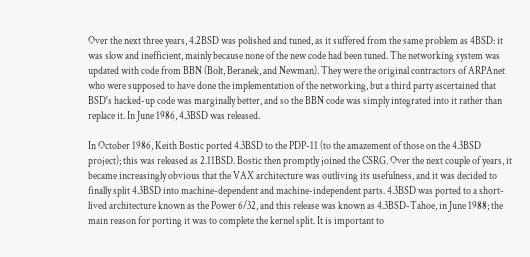Over the next three years, 4.2BSD was polished and tuned, as it suffered from the same problem as 4BSD: it was slow and inefficient, mainly because none of the new code had been tuned. The networking system was updated with code from BBN (Bolt, Beranek, and Newman). They were the original contractors of ARPAnet who were supposed to have done the implementation of the networking, but a third party ascertained that BSD's hacked-up code was marginally better, and so the BBN code was simply integrated into it rather than replace it. In June 1986, 4.3BSD was released.

In October 1986, Keith Bostic ported 4.3BSD to the PDP-11 (to the amazement of those on the 4.3BSD project); this was released as 2.11BSD. Bostic then promptly joined the CSRG. Over the next couple of years, it became increasingly obvious that the VAX architecture was outliving its usefulness, and it was decided to finally split 4.3BSD into machine-dependent and machine-independent parts. 4.3BSD was ported to a short-lived architecture known as the Power 6/32, and this release was known as 4.3BSD-Tahoe, in June 1988; the main reason for porting it was to complete the kernel split. It is important to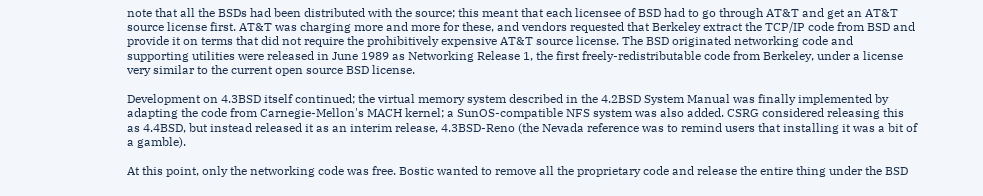note that all the BSDs had been distributed with the source; this meant that each licensee of BSD had to go through AT&T and get an AT&T source license first. AT&T was charging more and more for these, and vendors requested that Berkeley extract the TCP/IP code from BSD and provide it on terms that did not require the prohibitively expensive AT&T source license. The BSD originated networking code and supporting utilities were released in June 1989 as Networking Release 1, the first freely-redistributable code from Berkeley, under a license very similar to the current open source BSD license.

Development on 4.3BSD itself continued; the virtual memory system described in the 4.2BSD System Manual was finally implemented by adapting the code from Carnegie-Mellon's MACH kernel; a SunOS-compatible NFS system was also added. CSRG considered releasing this as 4.4BSD, but instead released it as an interim release, 4.3BSD-Reno (the Nevada reference was to remind users that installing it was a bit of a gamble).

At this point, only the networking code was free. Bostic wanted to remove all the proprietary code and release the entire thing under the BSD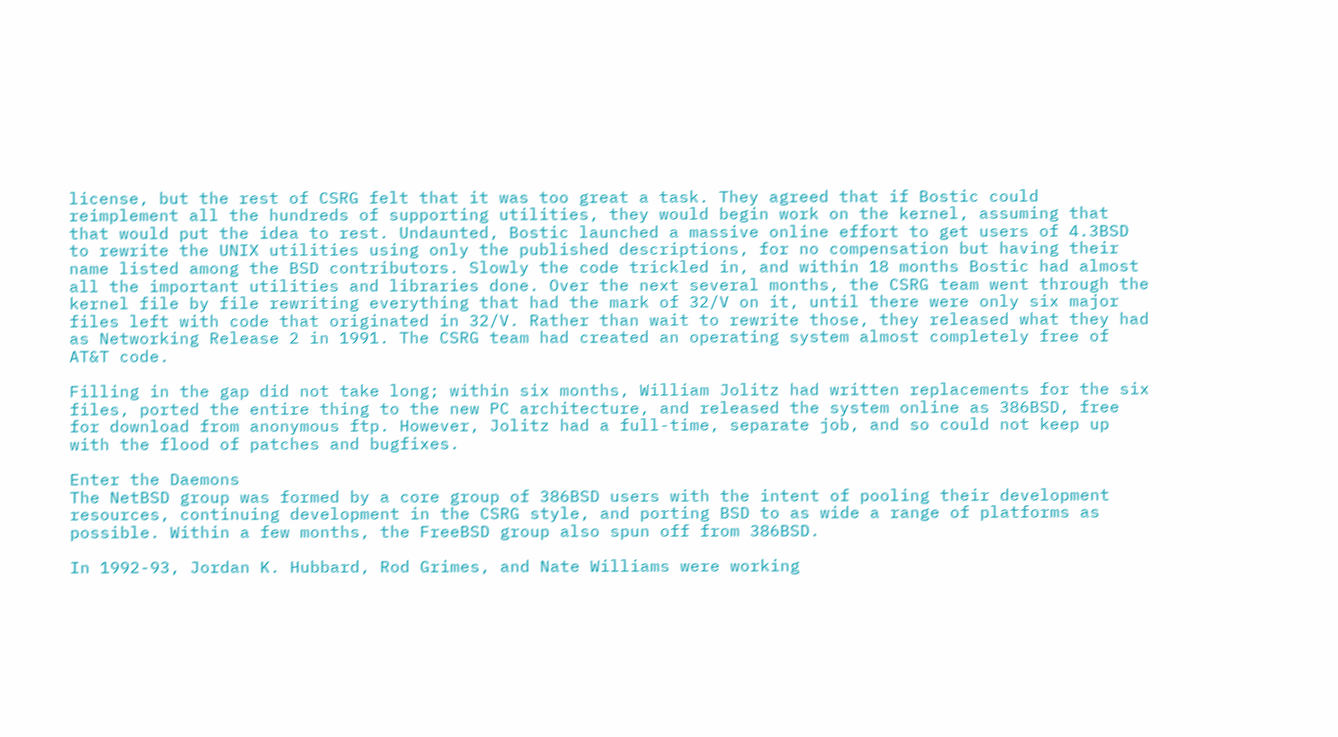license, but the rest of CSRG felt that it was too great a task. They agreed that if Bostic could reimplement all the hundreds of supporting utilities, they would begin work on the kernel, assuming that that would put the idea to rest. Undaunted, Bostic launched a massive online effort to get users of 4.3BSD to rewrite the UNIX utilities using only the published descriptions, for no compensation but having their name listed among the BSD contributors. Slowly the code trickled in, and within 18 months Bostic had almost all the important utilities and libraries done. Over the next several months, the CSRG team went through the kernel file by file rewriting everything that had the mark of 32/V on it, until there were only six major files left with code that originated in 32/V. Rather than wait to rewrite those, they released what they had as Networking Release 2 in 1991. The CSRG team had created an operating system almost completely free of AT&T code.

Filling in the gap did not take long; within six months, William Jolitz had written replacements for the six files, ported the entire thing to the new PC architecture, and released the system online as 386BSD, free for download from anonymous ftp. However, Jolitz had a full-time, separate job, and so could not keep up with the flood of patches and bugfixes.

Enter the Daemons
The NetBSD group was formed by a core group of 386BSD users with the intent of pooling their development resources, continuing development in the CSRG style, and porting BSD to as wide a range of platforms as possible. Within a few months, the FreeBSD group also spun off from 386BSD.

In 1992-93, Jordan K. Hubbard, Rod Grimes, and Nate Williams were working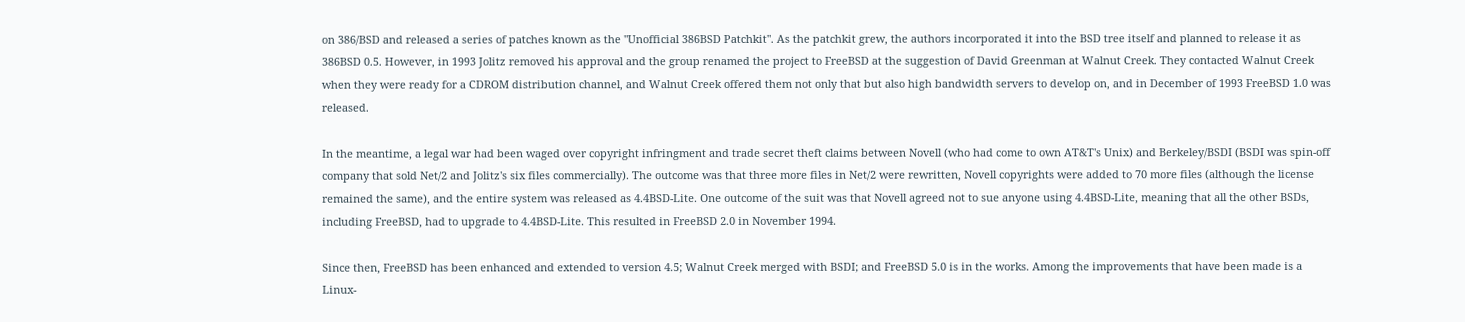on 386/BSD and released a series of patches known as the "Unofficial 386BSD Patchkit". As the patchkit grew, the authors incorporated it into the BSD tree itself and planned to release it as 386BSD 0.5. However, in 1993 Jolitz removed his approval and the group renamed the project to FreeBSD at the suggestion of David Greenman at Walnut Creek. They contacted Walnut Creek when they were ready for a CDROM distribution channel, and Walnut Creek offered them not only that but also high bandwidth servers to develop on, and in December of 1993 FreeBSD 1.0 was released.

In the meantime, a legal war had been waged over copyright infringment and trade secret theft claims between Novell (who had come to own AT&T's Unix) and Berkeley/BSDI (BSDI was spin-off company that sold Net/2 and Jolitz's six files commercially). The outcome was that three more files in Net/2 were rewritten, Novell copyrights were added to 70 more files (although the license remained the same), and the entire system was released as 4.4BSD-Lite. One outcome of the suit was that Novell agreed not to sue anyone using 4.4BSD-Lite, meaning that all the other BSDs, including FreeBSD, had to upgrade to 4.4BSD-Lite. This resulted in FreeBSD 2.0 in November 1994.

Since then, FreeBSD has been enhanced and extended to version 4.5; Walnut Creek merged with BSDI; and FreeBSD 5.0 is in the works. Among the improvements that have been made is a Linux-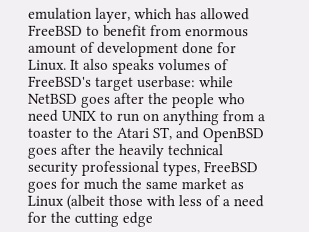emulation layer, which has allowed FreeBSD to benefit from enormous amount of development done for Linux. It also speaks volumes of FreeBSD's target userbase: while NetBSD goes after the people who need UNIX to run on anything from a toaster to the Atari ST, and OpenBSD goes after the heavily technical security professional types, FreeBSD goes for much the same market as Linux (albeit those with less of a need for the cutting edge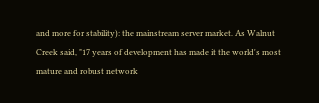and more for stability): the mainstream server market. As Walnut Creek said, "17 years of development has made it the world's most mature and robust network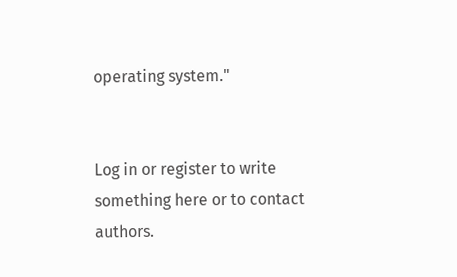operating system."


Log in or register to write something here or to contact authors.